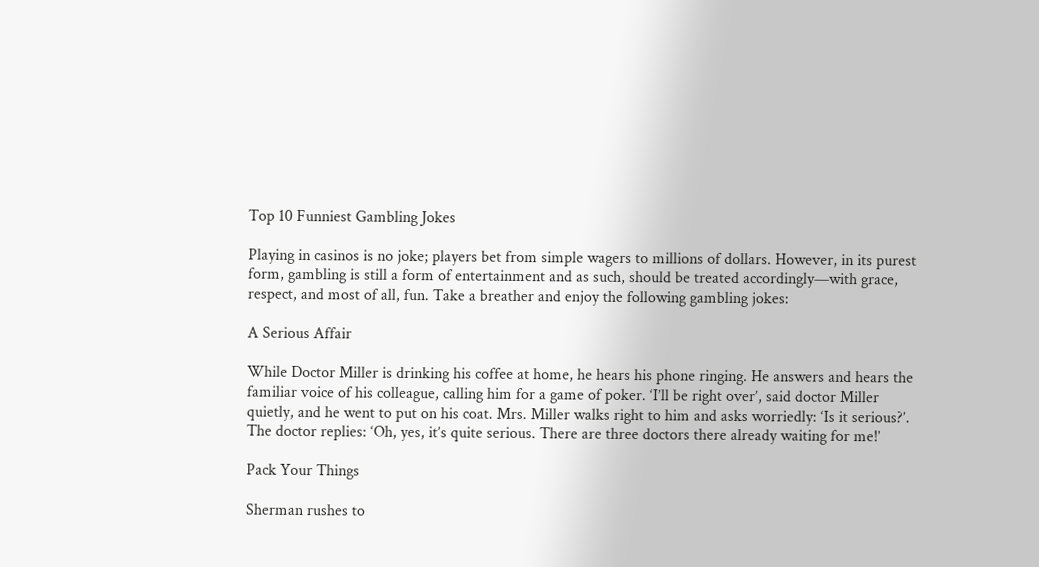Top 10 Funniest Gambling Jokes

Playing in casinos is no joke; players bet from simple wagers to millions of dollars. However, in its purest form, gambling is still a form of entertainment and as such, should be treated accordingly—with grace, respect, and most of all, fun. Take a breather and enjoy the following gambling jokes:

A Serious Affair

While Doctor Miller is drinking his coffee at home, he hears his phone ringing. He answers and hears the familiar voice of his colleague, calling him for a game of poker. ‘I’ll be right over’, said doctor Miller quietly, and he went to put on his coat. Mrs. Miller walks right to him and asks worriedly: ‘Is it serious?’. The doctor replies: ‘Oh, yes, it’s quite serious. There are three doctors there already waiting for me!’

Pack Your Things

Sherman rushes to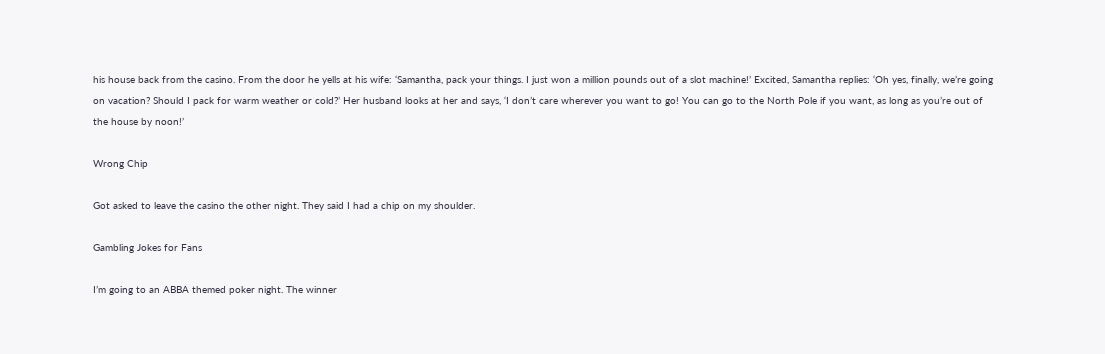his house back from the casino. From the door he yells at his wife: ‘Samantha, pack your things. I just won a million pounds out of a slot machine!’ Excited, Samantha replies: ‘Oh yes, finally, we’re going on vacation? Should I pack for warm weather or cold?’ Her husband looks at her and says, ‘I don’t care wherever you want to go! You can go to the North Pole if you want, as long as you’re out of the house by noon!’

Wrong Chip

Got asked to leave the casino the other night. They said I had a chip on my shoulder.

Gambling Jokes for Fans

I’m going to an ABBA themed poker night. The winner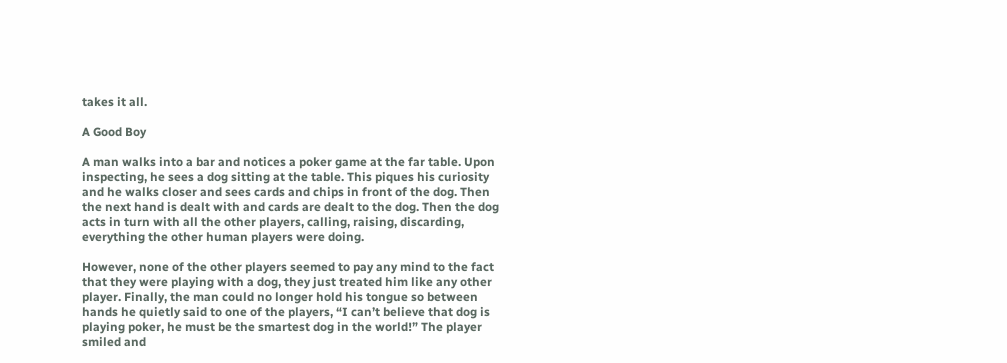takes it all.

A Good Boy

A man walks into a bar and notices a poker game at the far table. Upon inspecting, he sees a dog sitting at the table. This piques his curiosity and he walks closer and sees cards and chips in front of the dog. Then the next hand is dealt with and cards are dealt to the dog. Then the dog acts in turn with all the other players, calling, raising, discarding, everything the other human players were doing.

However, none of the other players seemed to pay any mind to the fact that they were playing with a dog, they just treated him like any other player. Finally, the man could no longer hold his tongue so between hands he quietly said to one of the players, “I can’t believe that dog is playing poker, he must be the smartest dog in the world!” The player smiled and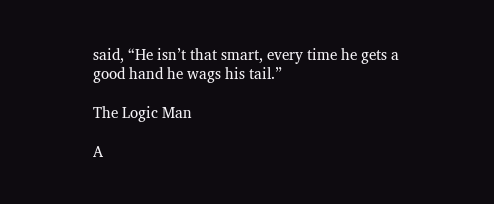said, “He isn’t that smart, every time he gets a good hand he wags his tail.”

The Logic Man

A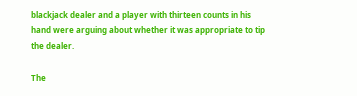blackjack dealer and a player with thirteen counts in his hand were arguing about whether it was appropriate to tip the dealer.

The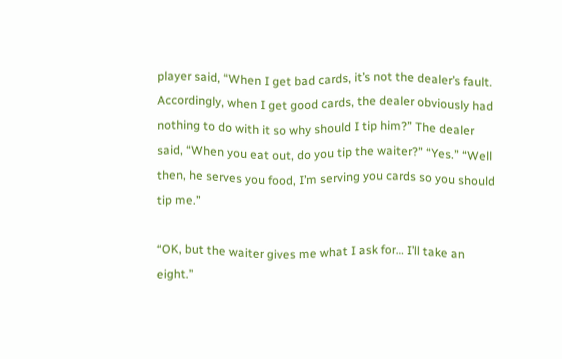player said, “When I get bad cards, it’s not the dealer’s fault. Accordingly, when I get good cards, the dealer obviously had nothing to do with it so why should I tip him?” The dealer said, “When you eat out, do you tip the waiter?” “Yes.” “Well then, he serves you food, I’m serving you cards so you should tip me.”

“OK, but the waiter gives me what I ask for… I’ll take an eight.”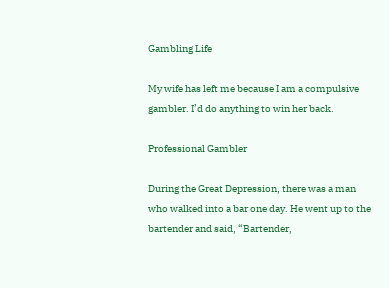Gambling Life

My wife has left me because I am a compulsive gambler. I’d do anything to win her back.

Professional Gambler

During the Great Depression, there was a man who walked into a bar one day. He went up to the bartender and said, “Bartender,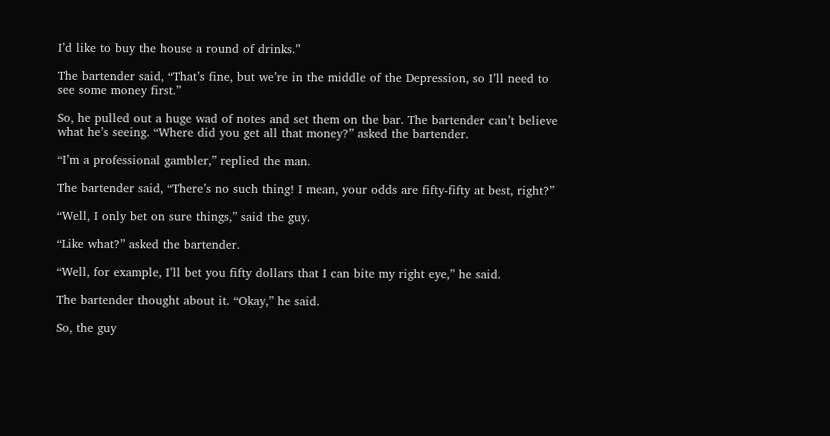I’d like to buy the house a round of drinks.”

The bartender said, “That’s fine, but we’re in the middle of the Depression, so I’ll need to see some money first.”

So, he pulled out a huge wad of notes and set them on the bar. The bartender can’t believe what he’s seeing. “Where did you get all that money?” asked the bartender.

“I’m a professional gambler,” replied the man.

The bartender said, “There’s no such thing! I mean, your odds are fifty-fifty at best, right?”

“Well, I only bet on sure things,” said the guy.

“Like what?” asked the bartender.

“Well, for example, I’ll bet you fifty dollars that I can bite my right eye,” he said.

The bartender thought about it. “Okay,” he said.

So, the guy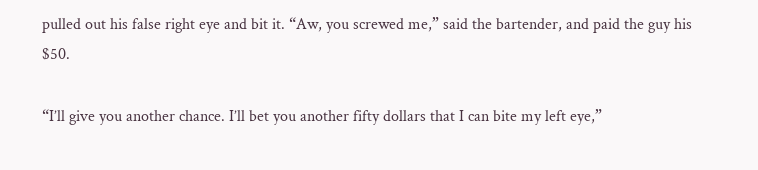pulled out his false right eye and bit it. “Aw, you screwed me,” said the bartender, and paid the guy his $50.

“I’ll give you another chance. I’ll bet you another fifty dollars that I can bite my left eye,”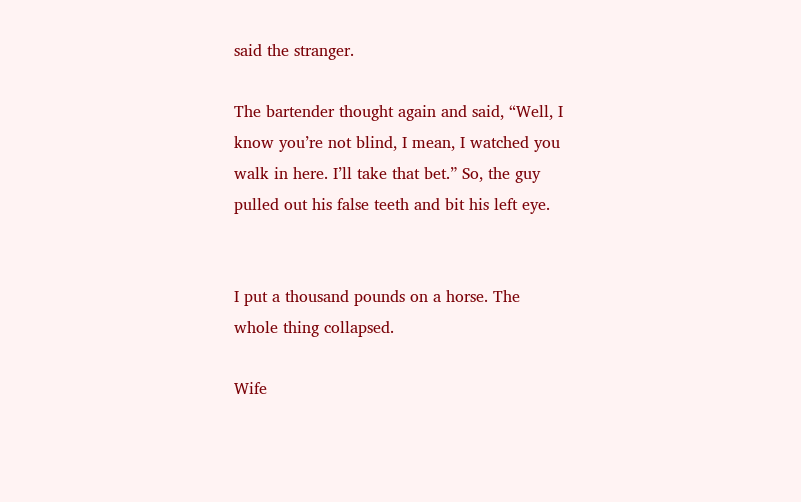said the stranger.

The bartender thought again and said, “Well, I know you’re not blind, I mean, I watched you walk in here. I’ll take that bet.” So, the guy pulled out his false teeth and bit his left eye.


I put a thousand pounds on a horse. The whole thing collapsed.

Wife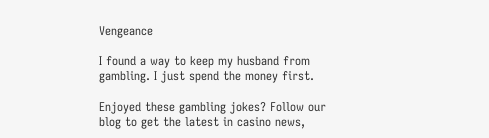Vengeance

I found a way to keep my husband from gambling. I just spend the money first.

Enjoyed these gambling jokes? Follow our blog to get the latest in casino news,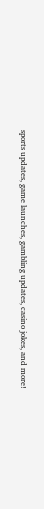sports updates, game launches, gambling updates, casino jokes, and more!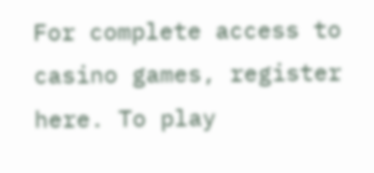For complete access to casino games, register here. To play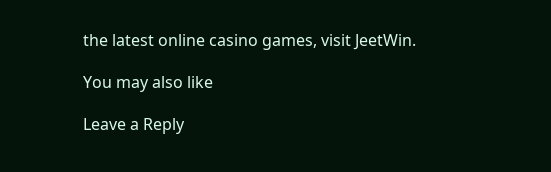the latest online casino games, visit JeetWin.

You may also like

Leave a Reply